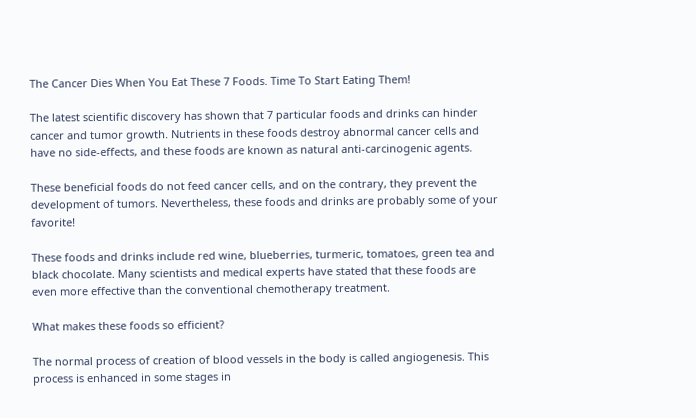The Cancer Dies When You Eat These 7 Foods. Time To Start Eating Them!

The latest scientific discovery has shown that 7 particular foods and drinks can hinder cancer and tumor growth. Nutrients in these foods destroy abnormal cancer cells and have no side-effects, and these foods are known as natural anti-carcinogenic agents.

These beneficial foods do not feed cancer cells, and on the contrary, they prevent the development of tumors. Nevertheless, these foods and drinks are probably some of your favorite!

These foods and drinks include red wine, blueberries, turmeric, tomatoes, green tea and black chocolate. Many scientists and medical experts have stated that these foods are even more effective than the conventional chemotherapy treatment.

What makes these foods so efficient?

The normal process of creation of blood vessels in the body is called angiogenesis. This process is enhanced in some stages in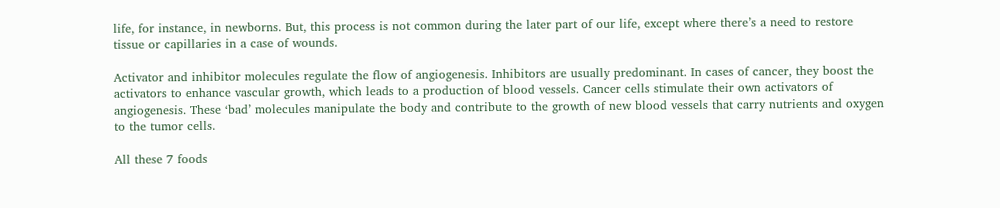life, for instance, in newborns. But, this process is not common during the later part of our life, except where there’s a need to restore tissue or capillaries in a case of wounds.

Activator and inhibitor molecules regulate the flow of angiogenesis. Inhibitors are usually predominant. In cases of cancer, they boost the activators to enhance vascular growth, which leads to a production of blood vessels. Cancer cells stimulate their own activators of angiogenesis. These ‘bad’ molecules manipulate the body and contribute to the growth of new blood vessels that carry nutrients and oxygen to the tumor cells.

All these 7 foods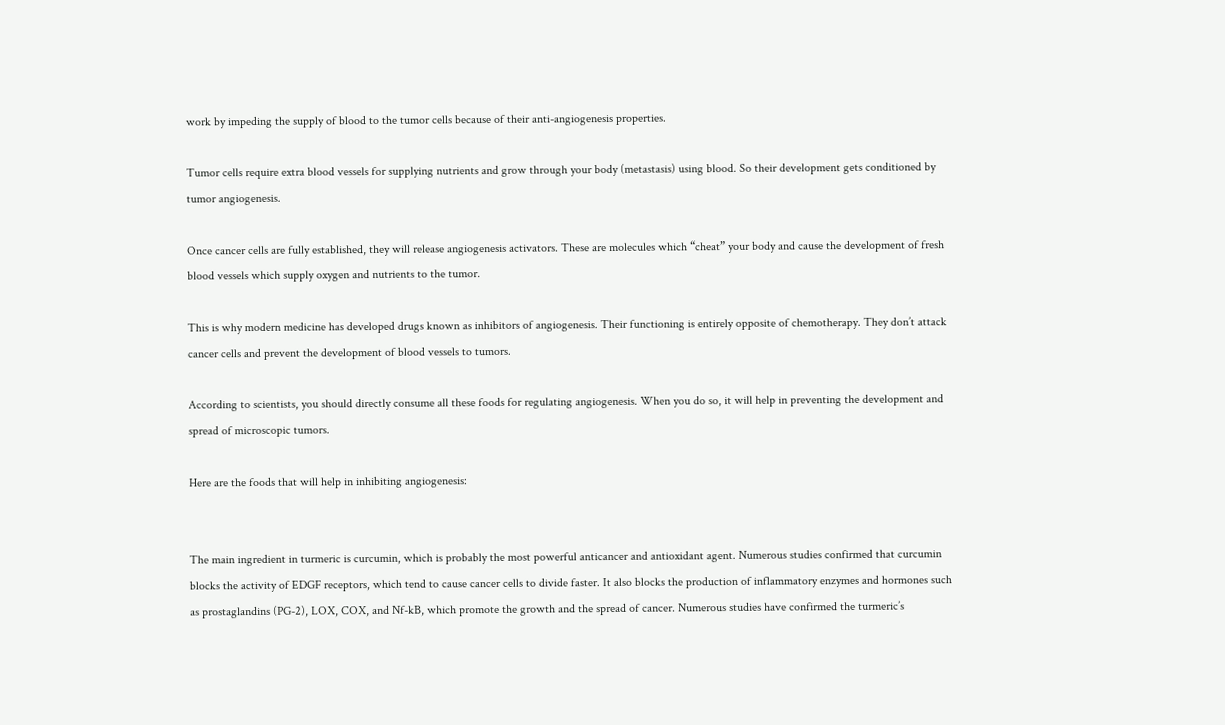work by impeding the supply of blood to the tumor cells because of their anti-angiogenesis properties.

Tumor cells require extra blood vessels for supplying nutrients and grow through your body (metastasis) using blood. So their development gets conditioned by tumor angiogenesis.

Once cancer cells are fully established, they will release angiogenesis activators. These are molecules which “cheat” your body and cause the development of fresh blood vessels which supply oxygen and nutrients to the tumor.

This is why modern medicine has developed drugs known as inhibitors of angiogenesis. Their functioning is entirely opposite of chemotherapy. They don’t attack cancer cells and prevent the development of blood vessels to tumors.

According to scientists, you should directly consume all these foods for regulating angiogenesis. When you do so, it will help in preventing the development and spread of microscopic tumors.

Here are the foods that will help in inhibiting angiogenesis:


The main ingredient in turmeric is curcumin, which is probably the most powerful anticancer and antioxidant agent. Numerous studies confirmed that curcumin blocks the activity of EDGF receptors, which tend to cause cancer cells to divide faster. It also blocks the production of inflammatory enzymes and hormones such as prostaglandins (PG-2), LOX, COX, and Nf-kB, which promote the growth and the spread of cancer. Numerous studies have confirmed the turmeric’s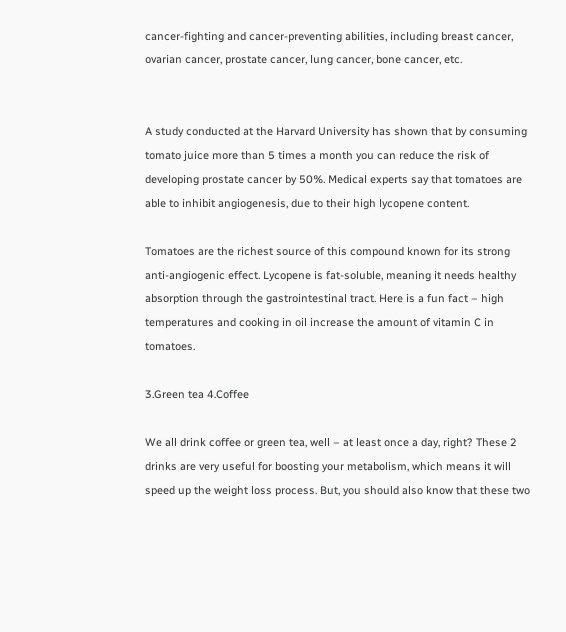cancer-fighting and cancer-preventing abilities, including breast cancer, ovarian cancer, prostate cancer, lung cancer, bone cancer, etc.


A study conducted at the Harvard University has shown that by consuming tomato juice more than 5 times a month you can reduce the risk of developing prostate cancer by 50%. Medical experts say that tomatoes are able to inhibit angiogenesis, due to their high lycopene content.

Tomatoes are the richest source of this compound known for its strong anti-angiogenic effect. Lycopene is fat-soluble, meaning it needs healthy absorption through the gastrointestinal tract. Here is a fun fact – high temperatures and cooking in oil increase the amount of vitamin C in tomatoes.

3.Green tea 4.Coffee

We all drink coffee or green tea, well – at least once a day, right? These 2 drinks are very useful for boosting your metabolism, which means it will speed up the weight loss process. But, you should also know that these two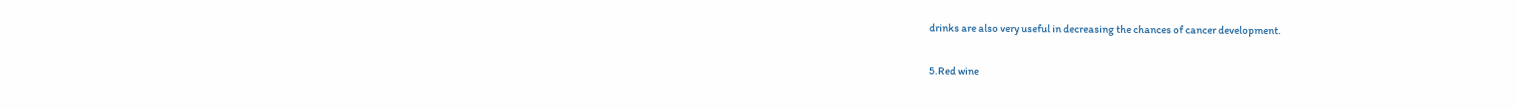drinks are also very useful in decreasing the chances of cancer development.

5.Red wine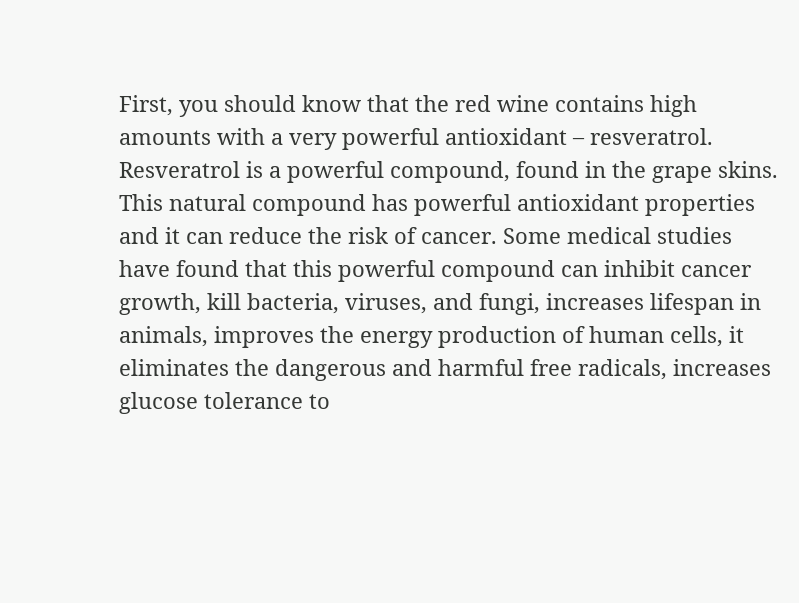First, you should know that the red wine contains high amounts with a very powerful antioxidant – resveratrol. Resveratrol is a powerful compound, found in the grape skins. This natural compound has powerful antioxidant properties and it can reduce the risk of cancer. Some medical studies have found that this powerful compound can inhibit cancer growth, kill bacteria, viruses, and fungi, increases lifespan in animals, improves the energy production of human cells, it eliminates the dangerous and harmful free radicals, increases glucose tolerance to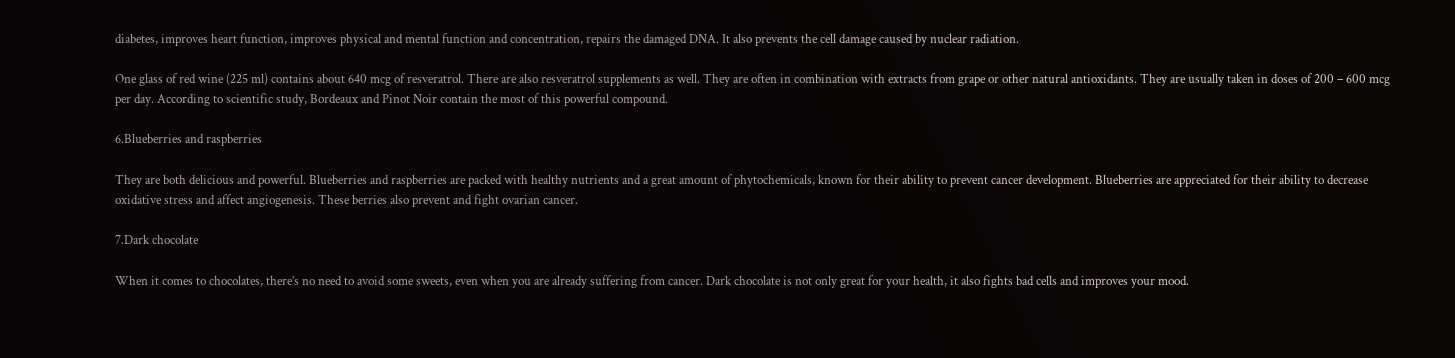diabetes, improves heart function, improves physical and mental function and concentration, repairs the damaged DNA. It also prevents the cell damage caused by nuclear radiation.

One glass of red wine (225 ml) contains about 640 mcg of resveratrol. There are also resveratrol supplements as well. They are often in combination with extracts from grape or other natural antioxidants. They are usually taken in doses of 200 – 600 mcg per day. According to scientific study, Bordeaux and Pinot Noir contain the most of this powerful compound.

6.Blueberries and raspberries

They are both delicious and powerful. Blueberries and raspberries are packed with healthy nutrients and a great amount of phytochemicals, known for their ability to prevent cancer development. Blueberries are appreciated for their ability to decrease oxidative stress and affect angiogenesis. These berries also prevent and fight ovarian cancer.

7.Dark chocolate

When it comes to chocolates, there’s no need to avoid some sweets, even when you are already suffering from cancer. Dark chocolate is not only great for your health, it also fights bad cells and improves your mood.